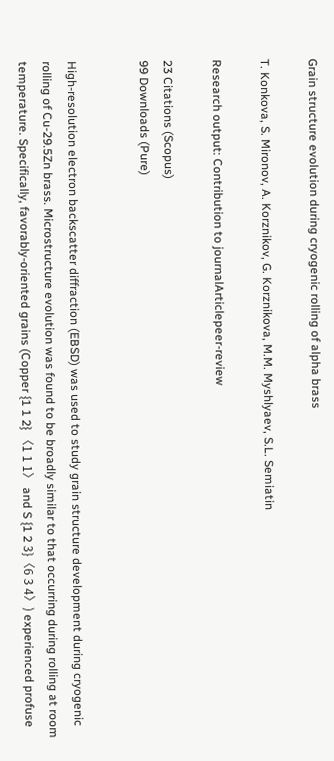Grain structure evolution during cryogenic rolling of alpha brass

T. Konkova, S. Mironov, A. Korznikov, G. Korznikova, M.M. Myshlyaev, S.L. Semiatin

Research output: Contribution to journalArticlepeer-review

23 Citations (Scopus)
99 Downloads (Pure)


High-resolution electron backscatter diffraction (EBSD) was used to study grain structure development during cryogenic rolling of Cu-29.5Zn brass. Microstructure evolution was found to be broadly similar to that occurring during rolling at room temperature. Specifically, favorably-oriented grains (Copper {1 1 2} 〈1 1 1〉 and S {1 2 3}〈6 3 4〉) experienced profuse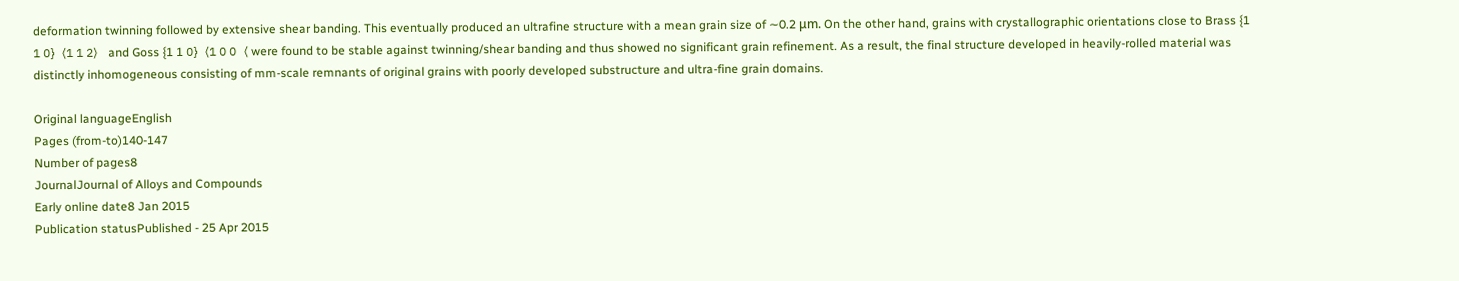deformation twinning followed by extensive shear banding. This eventually produced an ultrafine structure with a mean grain size of ∼0.2 μm. On the other hand, grains with crystallographic orientations close to Brass {1 1 0}〈1 1 2〉 and Goss {1 1 0}〈1 0 0〈 were found to be stable against twinning/shear banding and thus showed no significant grain refinement. As a result, the final structure developed in heavily-rolled material was distinctly inhomogeneous consisting of mm-scale remnants of original grains with poorly developed substructure and ultra-fine grain domains.

Original languageEnglish
Pages (from-to)140-147
Number of pages8
JournalJournal of Alloys and Compounds
Early online date8 Jan 2015
Publication statusPublished - 25 Apr 2015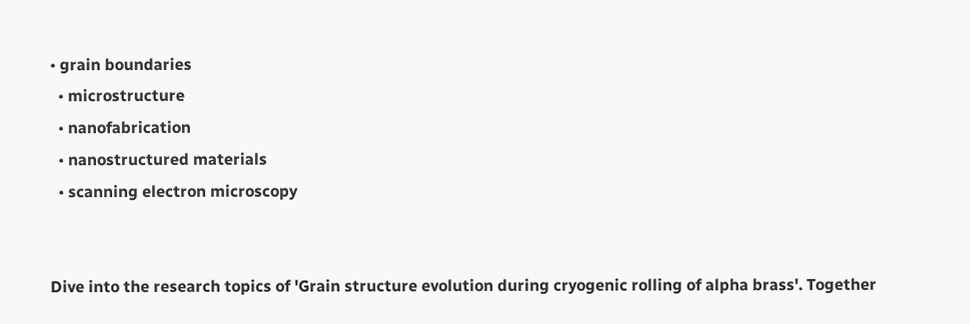• grain boundaries
  • microstructure
  • nanofabrication
  • nanostructured materials
  • scanning electron microscopy


Dive into the research topics of 'Grain structure evolution during cryogenic rolling of alpha brass'. Together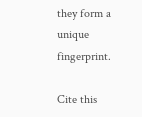they form a unique fingerprint.

Cite this